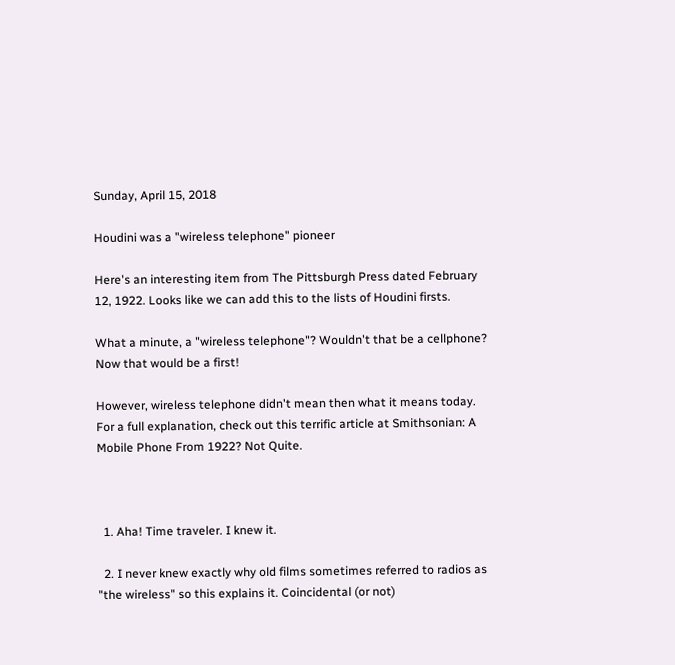Sunday, April 15, 2018

Houdini was a "wireless telephone" pioneer

Here's an interesting item from The Pittsburgh Press dated February 12, 1922. Looks like we can add this to the lists of Houdini firsts.

What a minute, a "wireless telephone"? Wouldn't that be a cellphone? Now that would be a first!

However, wireless telephone didn't mean then what it means today. For a full explanation, check out this terrific article at Smithsonian: A Mobile Phone From 1922? Not Quite.



  1. Aha! Time traveler. I knew it.

  2. I never knew exactly why old films sometimes referred to radios as "the wireless" so this explains it. Coincidental (or not)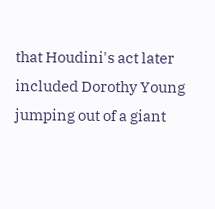that Houdini's act later included Dorothy Young jumping out of a giant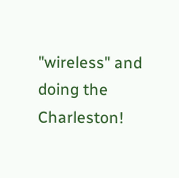"wireless" and doing the Charleston!